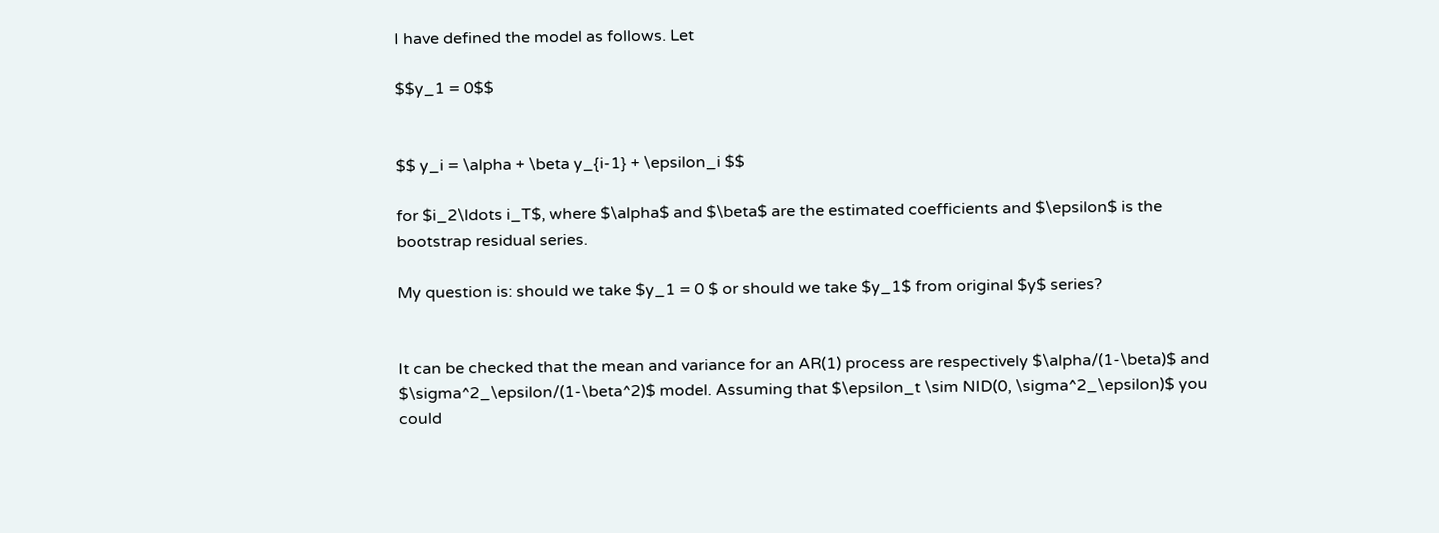I have defined the model as follows. Let

$$y_1 = 0$$


$$ y_i = \alpha + \beta y_{i-1} + \epsilon_i $$

for $i_2\ldots i_T$, where $\alpha$ and $\beta$ are the estimated coefficients and $\epsilon$ is the bootstrap residual series.

My question is: should we take $y_1 = 0 $ or should we take $y_1$ from original $y$ series?


It can be checked that the mean and variance for an AR(1) process are respectively $\alpha/(1-\beta)$ and $\sigma^2_\epsilon/(1-\beta^2)$ model. Assuming that $\epsilon_t \sim NID(0, \sigma^2_\epsilon)$ you could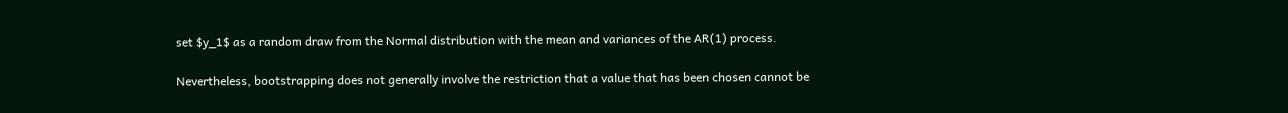set $y_1$ as a random draw from the Normal distribution with the mean and variances of the AR(1) process.

Nevertheless, bootstrapping does not generally involve the restriction that a value that has been chosen cannot be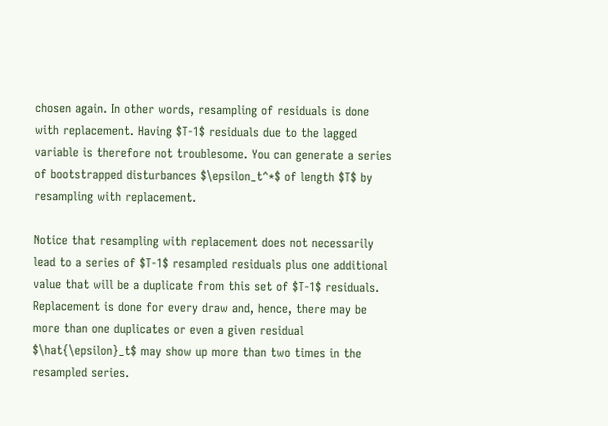chosen again. In other words, resampling of residuals is done with replacement. Having $T-1$ residuals due to the lagged variable is therefore not troublesome. You can generate a series of bootstrapped disturbances $\epsilon_t^*$ of length $T$ by resampling with replacement.

Notice that resampling with replacement does not necessarily lead to a series of $T-1$ resampled residuals plus one additional value that will be a duplicate from this set of $T-1$ residuals. Replacement is done for every draw and, hence, there may be more than one duplicates or even a given residual $\hat{\epsilon}_t$ may show up more than two times in the resampled series.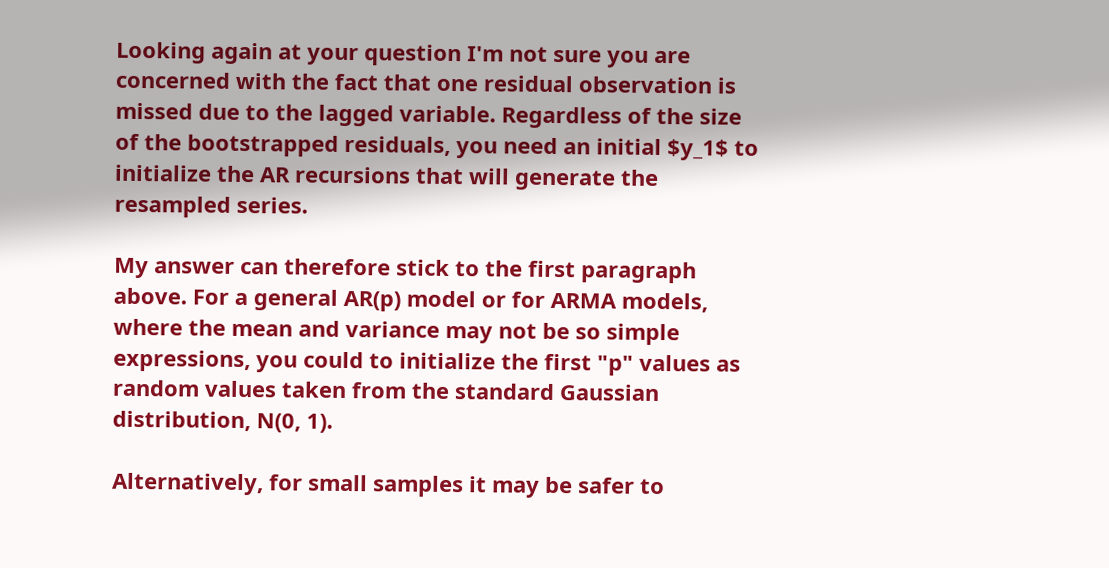Looking again at your question I'm not sure you are concerned with the fact that one residual observation is missed due to the lagged variable. Regardless of the size of the bootstrapped residuals, you need an initial $y_1$ to initialize the AR recursions that will generate the resampled series.

My answer can therefore stick to the first paragraph above. For a general AR(p) model or for ARMA models, where the mean and variance may not be so simple expressions, you could to initialize the first "p" values as random values taken from the standard Gaussian distribution, N(0, 1).

Alternatively, for small samples it may be safer to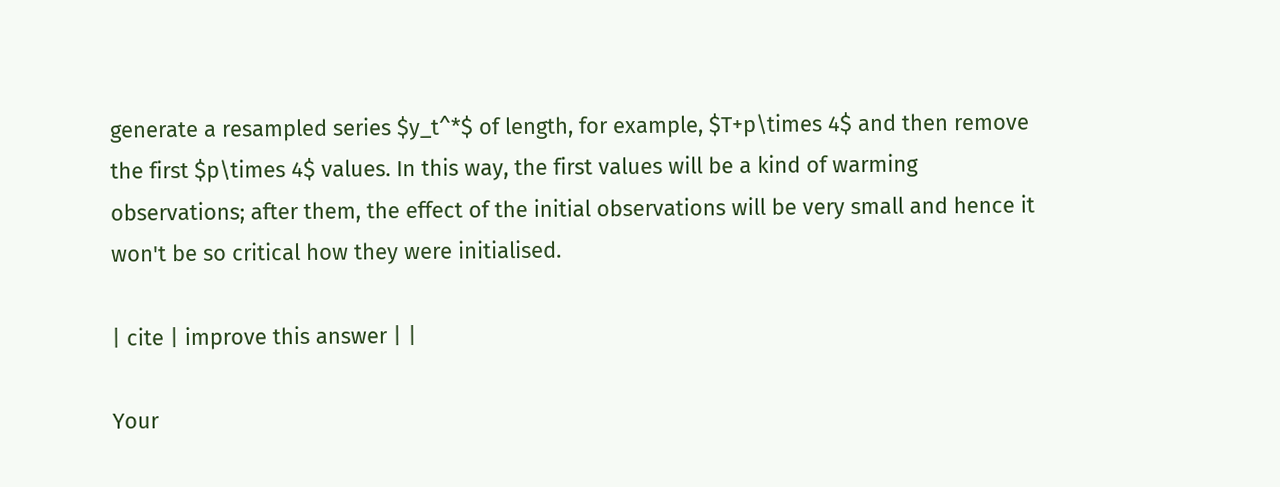generate a resampled series $y_t^*$ of length, for example, $T+p\times 4$ and then remove the first $p\times 4$ values. In this way, the first values will be a kind of warming observations; after them, the effect of the initial observations will be very small and hence it won't be so critical how they were initialised.

| cite | improve this answer | |

Your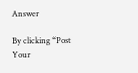Answer

By clicking “Post Your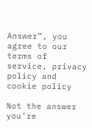Answer”, you agree to our terms of service, privacy policy and cookie policy

Not the answer you're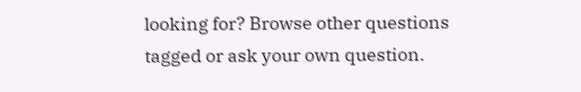looking for? Browse other questions tagged or ask your own question.